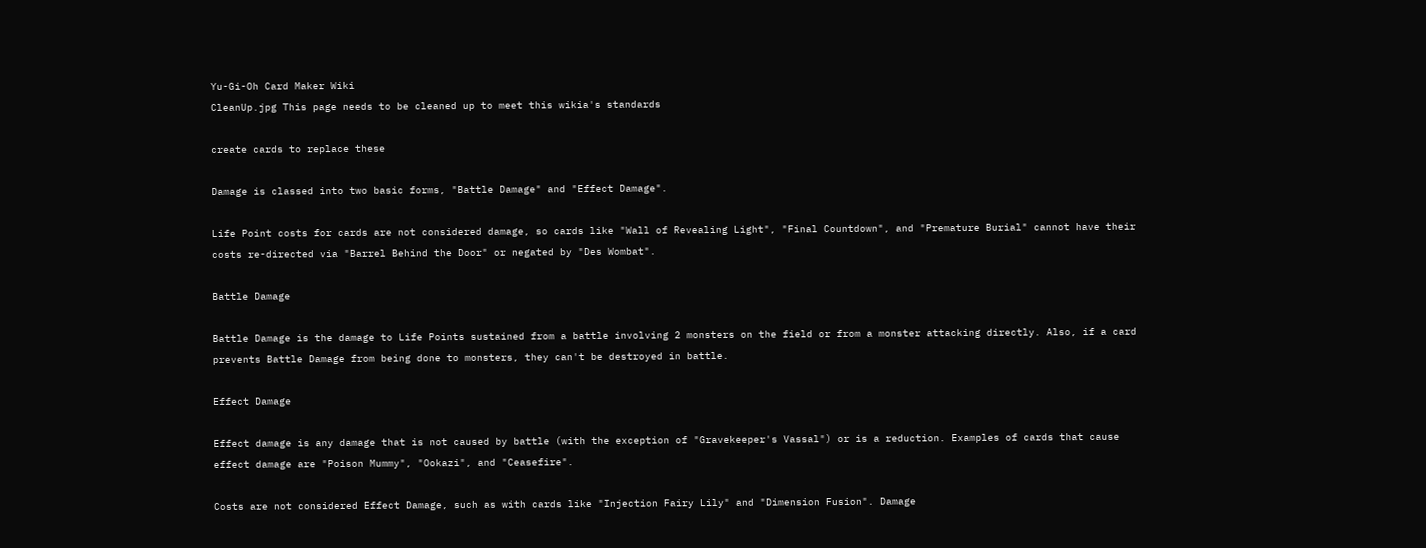Yu-Gi-Oh Card Maker Wiki
CleanUp.jpg This page needs to be cleaned up to meet this wikia's standards

create cards to replace these

Damage is classed into two basic forms, "Battle Damage" and "Effect Damage".

Life Point costs for cards are not considered damage, so cards like "Wall of Revealing Light", "Final Countdown", and "Premature Burial" cannot have their costs re-directed via "Barrel Behind the Door" or negated by "Des Wombat".

Battle Damage

Battle Damage is the damage to Life Points sustained from a battle involving 2 monsters on the field or from a monster attacking directly. Also, if a card prevents Battle Damage from being done to monsters, they can't be destroyed in battle.

Effect Damage

Effect damage is any damage that is not caused by battle (with the exception of "Gravekeeper's Vassal") or is a reduction. Examples of cards that cause effect damage are "Poison Mummy", "Ookazi", and "Ceasefire".

Costs are not considered Effect Damage, such as with cards like "Injection Fairy Lily" and "Dimension Fusion". Damage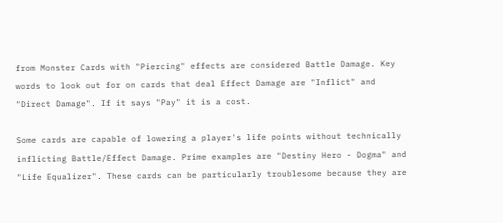from Monster Cards with "Piercing" effects are considered Battle Damage. Key words to look out for on cards that deal Effect Damage are "Inflict" and "Direct Damage". If it says "Pay" it is a cost.

Some cards are capable of lowering a player's life points without technically inflicting Battle/Effect Damage. Prime examples are "Destiny Hero - Dogma" and "Life Equalizer". These cards can be particularly troublesome because they are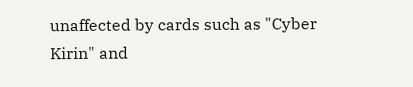unaffected by cards such as "Cyber Kirin" and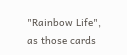"Rainbow Life", as those cards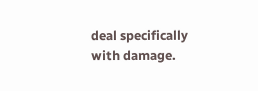deal specifically with damage.